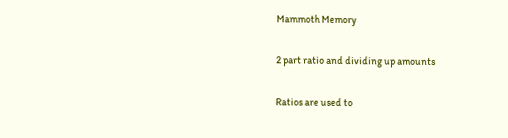Mammoth Memory

2 part ratio and dividing up amounts

Ratios are used to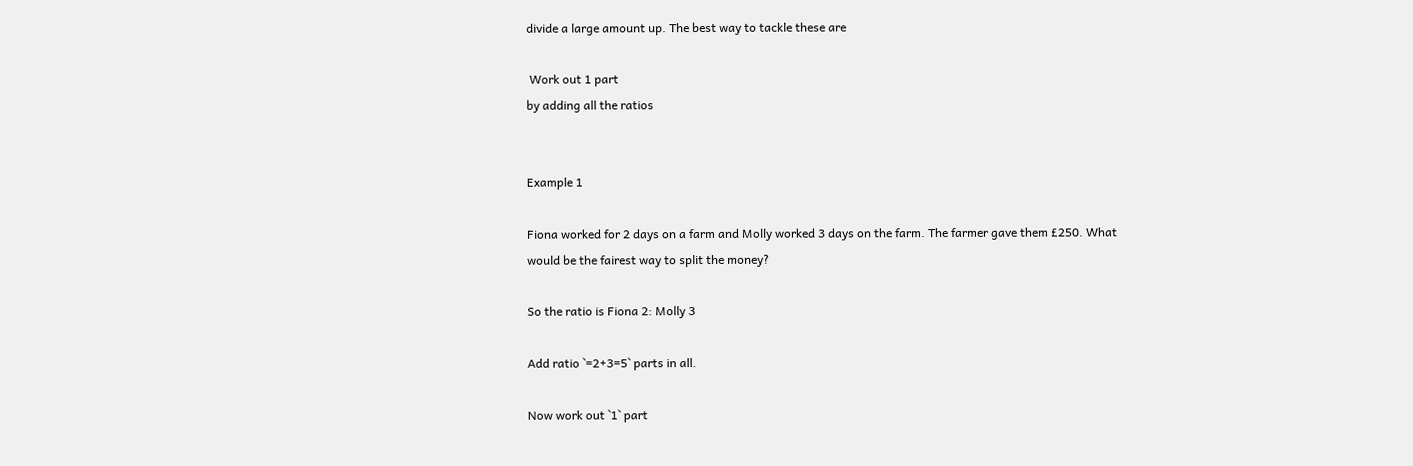divide a large amount up. The best way to tackle these are

 Work out 1 part
by adding all the ratios


Example 1

Fiona worked for 2 days on a farm and Molly worked 3 days on the farm. The farmer gave them £250. What would be the fairest way to split the money?

So the ratio is Fiona 2: Molly 3

Add ratio `=2+3=5` parts in all.

Now work out `1` part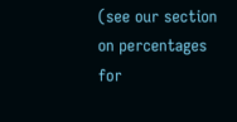(see our section on percentages for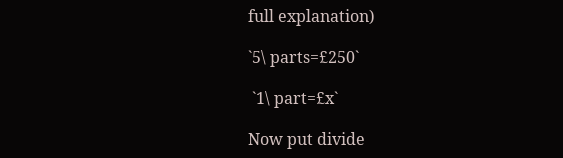full explanation)

`5\ parts=£250`

 `1\ part=£x`

Now put divide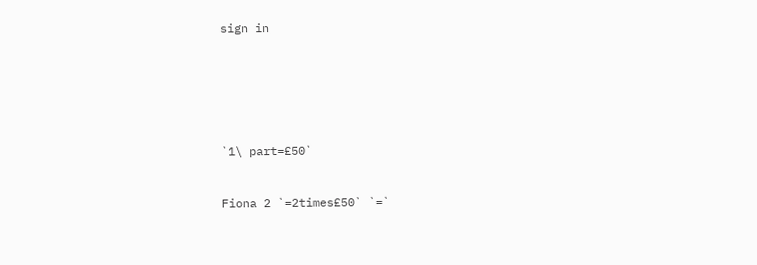sign in






`1\ part=£50`


Fiona 2 `=2times£50` `=`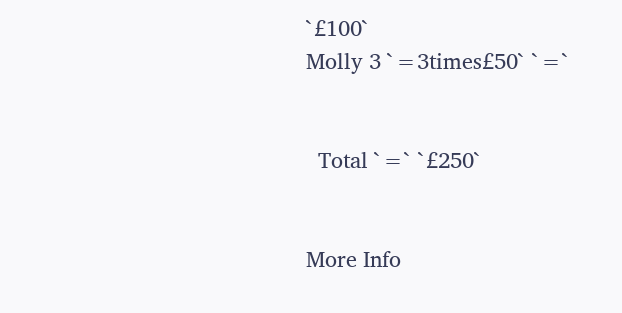`£100`
Molly 3 `=3times£50` `=`


  Total `=` `£250`


More Info